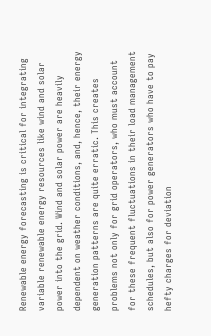Renewable energy forecasting is critical for integrating variable renewable energy resources like wind and solar power into the grid. Wind and solar power are heavily dependent on weather conditions, and, hence, their energy generation patterns are quite erratic. This creates problems not only for grid operators, who must account for these frequent fluctuations in their load management schedules, but also for power generators who have to pay hefty charges for deviation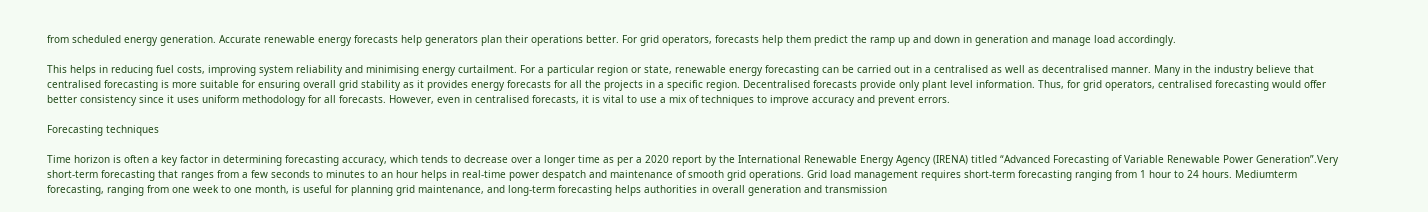from scheduled energy generation. Accurate renewable energy forecasts help generators plan their operations better. For grid operators, forecasts help them predict the ramp up and down in generation and manage load accordingly.

This helps in reducing fuel costs, improving system reliability and minimising energy curtailment. For a particular region or state, renewable energy forecasting can be carried out in a centralised as well as decentralised manner. Many in the industry believe that centralised forecasting is more suitable for ensuring overall grid stability as it provides energy forecasts for all the projects in a specific region. Decentralised forecasts provide only plant level information. Thus, for grid operators, centralised forecasting would offer better consistency since it uses uniform methodology for all forecasts. However, even in centralised forecasts, it is vital to use a mix of techniques to improve accuracy and prevent errors.

Forecasting techniques

Time horizon is often a key factor in determining forecasting accuracy, which tends to decrease over a longer time as per a 2020 report by the International Renewable Energy Agency (IRENA) titled “Advanced Forecasting of Variable Renewable Power Generation”.Very short-term forecasting that ranges from a few seconds to minutes to an hour helps in real-time power despatch and maintenance of smooth grid operations. Grid load management requires short-term forecasting ranging from 1 hour to 24 hours. Mediumterm forecasting, ranging from one week to one month, is useful for planning grid maintenance, and long-term forecasting helps authorities in overall generation and transmission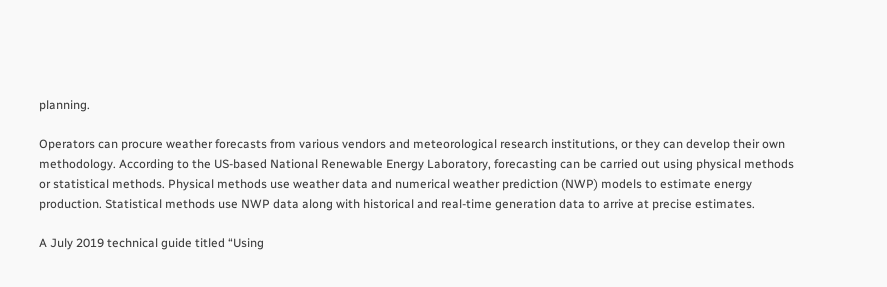planning.

Operators can procure weather forecasts from various vendors and meteorological research institutions, or they can develop their own methodology. According to the US-based National Renewable Energy Laboratory, forecasting can be carried out using physical methods or statistical methods. Physical methods use weather data and numerical weather prediction (NWP) models to estimate energy production. Statistical methods use NWP data along with historical and real-time generation data to arrive at precise estimates.

A July 2019 technical guide titled “Using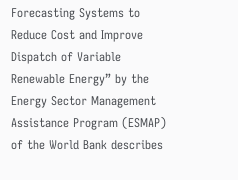Forecasting Systems to Reduce Cost and Improve Dispatch of Variable Renewable Energy” by the Energy Sector Management Assistance Program (ESMAP) of the World Bank describes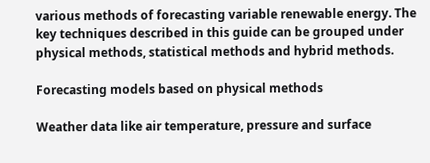various methods of forecasting variable renewable energy. The key techniques described in this guide can be grouped under physical methods, statistical methods and hybrid methods.

Forecasting models based on physical methods

Weather data like air temperature, pressure and surface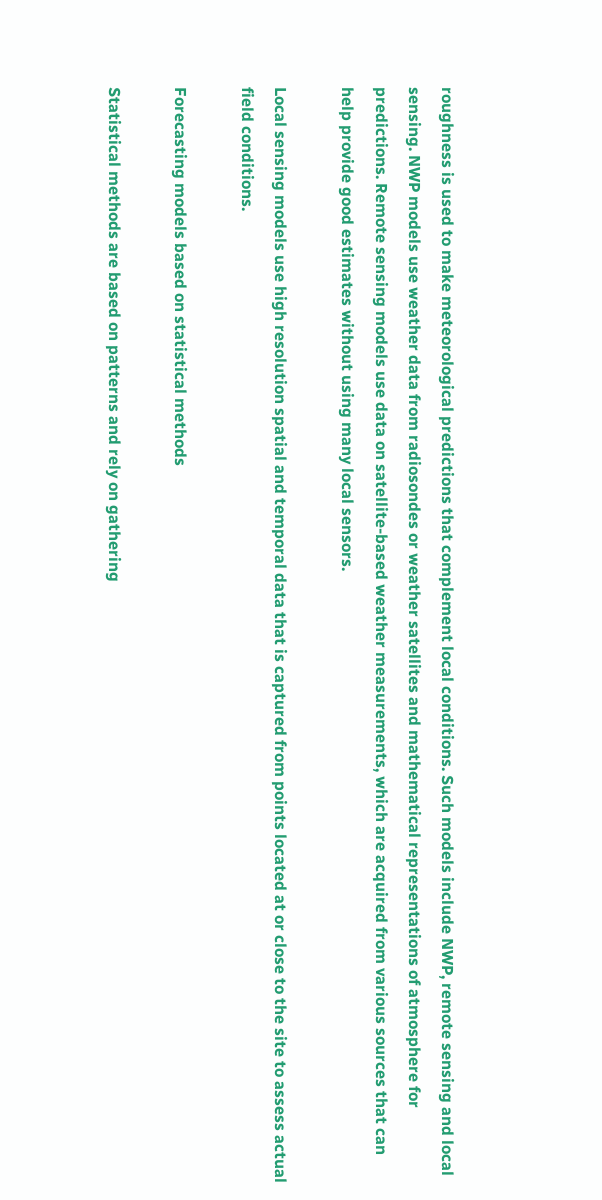roughness is used to make meteorological predictions that complement local conditions. Such models include NWP, remote sensing and local sensing. NWP models use weather data from radiosondes or weather satellites and mathematical representations of atmosphere for predictions. Remote sensing models use data on satellite-based weather measurements, which are acquired from various sources that can help provide good estimates without using many local sensors.

Local sensing models use high resolution spatial and temporal data that is captured from points located at or close to the site to assess actual field conditions.

Forecasting models based on statistical methods

Statistical methods are based on patterns and rely on gathering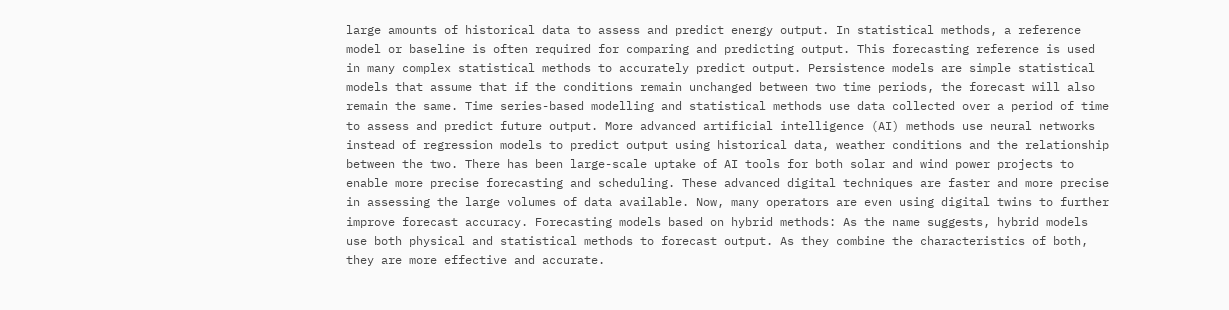large amounts of historical data to assess and predict energy output. In statistical methods, a reference model or baseline is often required for comparing and predicting output. This forecasting reference is used in many complex statistical methods to accurately predict output. Persistence models are simple statistical models that assume that if the conditions remain unchanged between two time periods, the forecast will also remain the same. Time series-based modelling and statistical methods use data collected over a period of time to assess and predict future output. More advanced artificial intelligence (AI) methods use neural networks instead of regression models to predict output using historical data, weather conditions and the relationship between the two. There has been large-scale uptake of AI tools for both solar and wind power projects to enable more precise forecasting and scheduling. These advanced digital techniques are faster and more precise in assessing the large volumes of data available. Now, many operators are even using digital twins to further improve forecast accuracy. Forecasting models based on hybrid methods: As the name suggests, hybrid models use both physical and statistical methods to forecast output. As they combine the characteristics of both, they are more effective and accurate.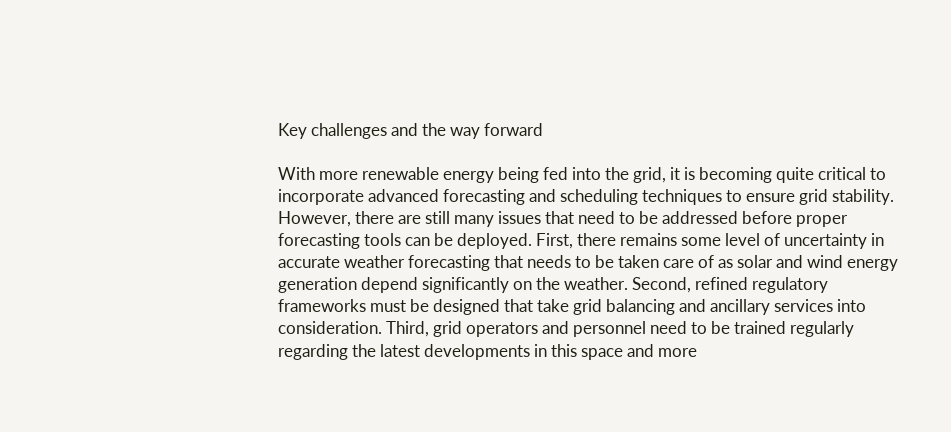Key challenges and the way forward

With more renewable energy being fed into the grid, it is becoming quite critical to incorporate advanced forecasting and scheduling techniques to ensure grid stability. However, there are still many issues that need to be addressed before proper forecasting tools can be deployed. First, there remains some level of uncertainty in accurate weather forecasting that needs to be taken care of as solar and wind energy generation depend significantly on the weather. Second, refined regulatory frameworks must be designed that take grid balancing and ancillary services into consideration. Third, grid operators and personnel need to be trained regularly regarding the latest developments in this space and more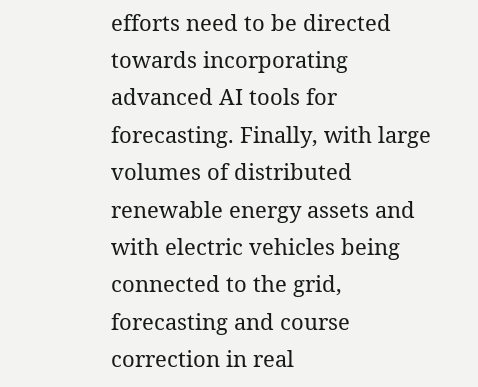efforts need to be directed towards incorporating advanced AI tools for forecasting. Finally, with large volumes of distributed renewable energy assets and with electric vehicles being connected to the grid, forecasting and course correction in real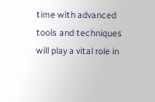time with advanced tools and techniques will play a vital role in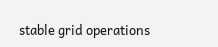stable grid operations